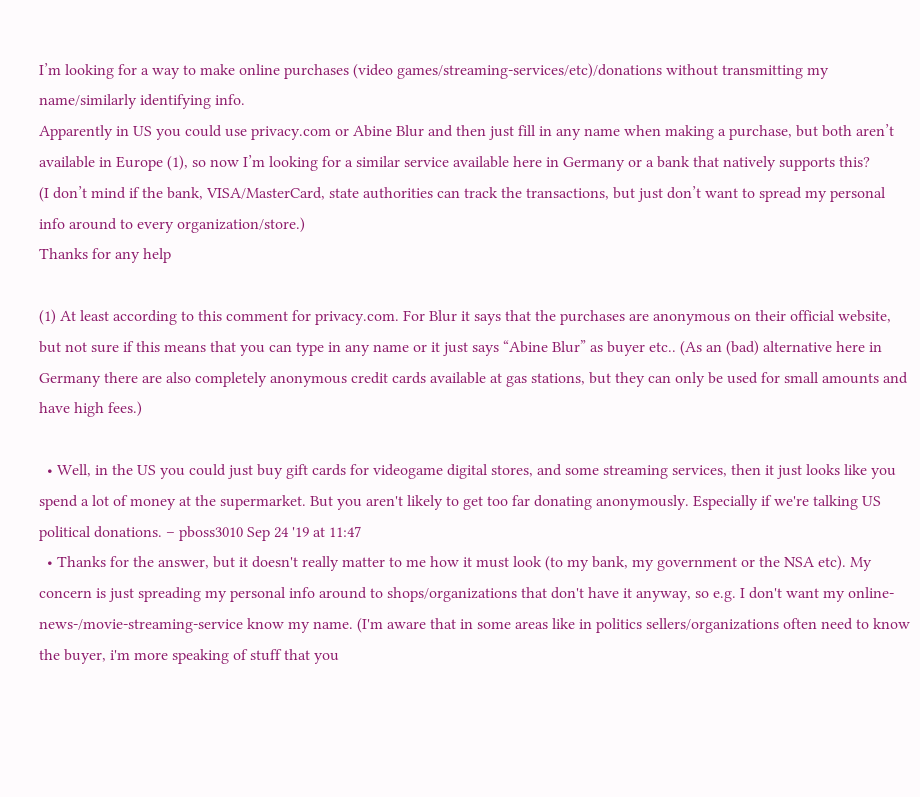I’m looking for a way to make online purchases (video games/streaming-services/etc)/donations without transmitting my name/similarly identifying info.
Apparently in US you could use privacy.com or Abine Blur and then just fill in any name when making a purchase, but both aren’t available in Europe (1), so now I’m looking for a similar service available here in Germany or a bank that natively supports this?
(I don’t mind if the bank, VISA/MasterCard, state authorities can track the transactions, but just don’t want to spread my personal info around to every organization/store.)
Thanks for any help

(1) At least according to this comment for privacy.com. For Blur it says that the purchases are anonymous on their official website, but not sure if this means that you can type in any name or it just says “Abine Blur” as buyer etc.. (As an (bad) alternative here in Germany there are also completely anonymous credit cards available at gas stations, but they can only be used for small amounts and have high fees.)

  • Well, in the US you could just buy gift cards for videogame digital stores, and some streaming services, then it just looks like you spend a lot of money at the supermarket. But you aren't likely to get too far donating anonymously. Especially if we're talking US political donations. – pboss3010 Sep 24 '19 at 11:47
  • Thanks for the answer, but it doesn't really matter to me how it must look (to my bank, my government or the NSA etc). My concern is just spreading my personal info around to shops/organizations that don't have it anyway, so e.g. I don't want my online-news-/movie-streaming-service know my name. (I'm aware that in some areas like in politics sellers/organizations often need to know the buyer, i'm more speaking of stuff that you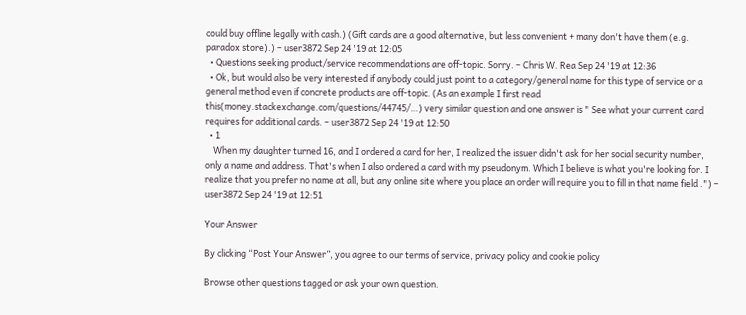could buy offline legally with cash.) (Gift cards are a good alternative, but less convenient + many don't have them (e.g. paradox store).) – user3872 Sep 24 '19 at 12:05
  • Questions seeking product/service recommendations are off-topic. Sorry. – Chris W. Rea Sep 24 '19 at 12:36
  • Ok, but would also be very interested if anybody could just point to a category/general name for this type of service or a general method even if concrete products are off-topic. (As an example I first read this(money.stackexchange.com/questions/44745/…) very similar question and one answer is " See what your current card requires for additional cards. – user3872 Sep 24 '19 at 12:50
  • 1
    When my daughter turned 16, and I ordered a card for her, I realized the issuer didn't ask for her social security number, only a name and address. That's when I also ordered a card with my pseudonym. Which I believe is what you're looking for. I realize that you prefer no name at all, but any online site where you place an order will require you to fill in that name field .") – user3872 Sep 24 '19 at 12:51

Your Answer

By clicking “Post Your Answer”, you agree to our terms of service, privacy policy and cookie policy

Browse other questions tagged or ask your own question.